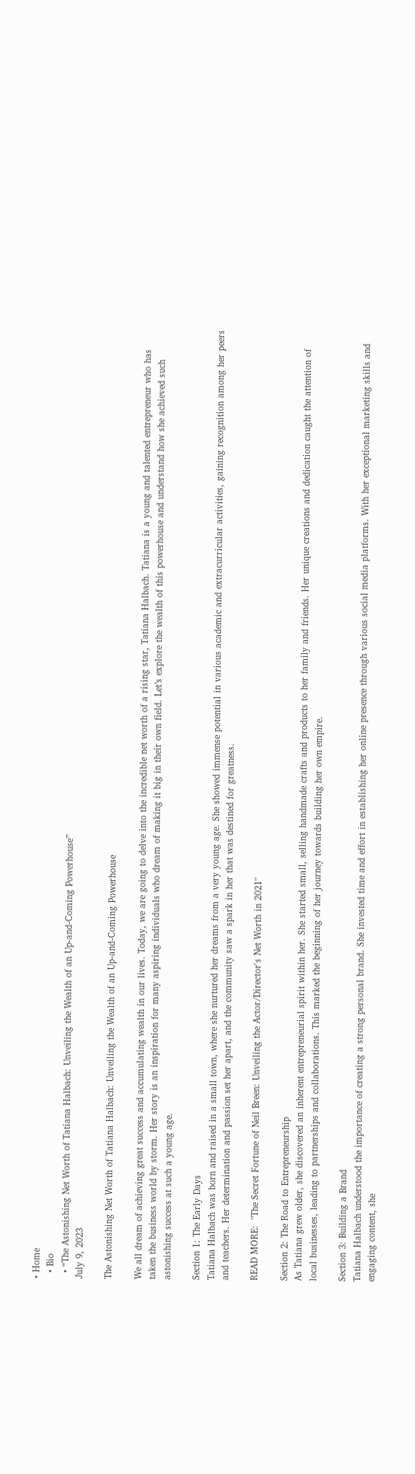• Home
  • Bio
  • “The Astonishing Net Worth of Tatiana Halbach: Unveiling the Wealth of an Up-and-Coming Powerhouse”
July 9, 2023

The Astonishing Net Worth of Tatiana Halbach: Unveiling the Wealth of an Up-and-Coming Powerhouse

We all dream of achieving great success and accumulating wealth in our lives. Today, we are going to delve into the incredible net worth of a rising star, Tatiana Halbach. Tatiana is a young and talented entrepreneur who has taken the business world by storm. Her story is an inspiration for many aspiring individuals who dream of making it big in their own field. Let’s explore the wealth of this powerhouse and understand how she achieved such astonishing success at such a young age.

Section 1: The Early Days
Tatiana Halbach was born and raised in a small town, where she nurtured her dreams from a very young age. She showed immense potential in various academic and extracurricular activities, gaining recognition among her peers and teachers. Her determination and passion set her apart, and the community saw a spark in her that was destined for greatness.

READ MORE:  "The Secret Fortune of Neil Breen: Unveiling the Actor/Director's Net Worth in 2021"

Section 2: The Road to Entrepreneurship
As Tatiana grew older, she discovered an inherent entrepreneurial spirit within her. She started small, selling handmade crafts and products to her family and friends. Her unique creations and dedication caught the attention of local businesses, leading to partnerships and collaborations. This marked the beginning of her journey towards building her own empire.

Section 3: Building a Brand
Tatiana Halbach understood the importance of creating a strong personal brand. She invested time and effort in establishing her online presence through various social media platforms. With her exceptional marketing skills and engaging content, she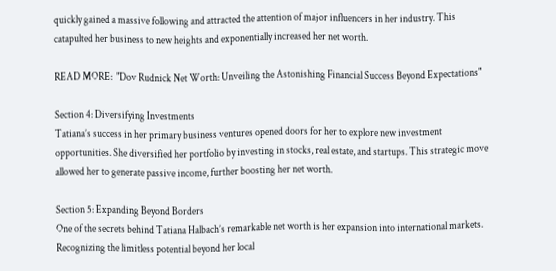quickly gained a massive following and attracted the attention of major influencers in her industry. This catapulted her business to new heights and exponentially increased her net worth.

READ MORE:  "Dov Rudnick Net Worth: Unveiling the Astonishing Financial Success Beyond Expectations"

Section 4: Diversifying Investments
Tatiana’s success in her primary business ventures opened doors for her to explore new investment opportunities. She diversified her portfolio by investing in stocks, real estate, and startups. This strategic move allowed her to generate passive income, further boosting her net worth.

Section 5: Expanding Beyond Borders
One of the secrets behind Tatiana Halbach’s remarkable net worth is her expansion into international markets. Recognizing the limitless potential beyond her local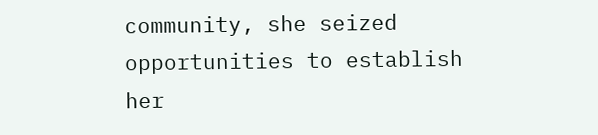community, she seized opportunities to establish her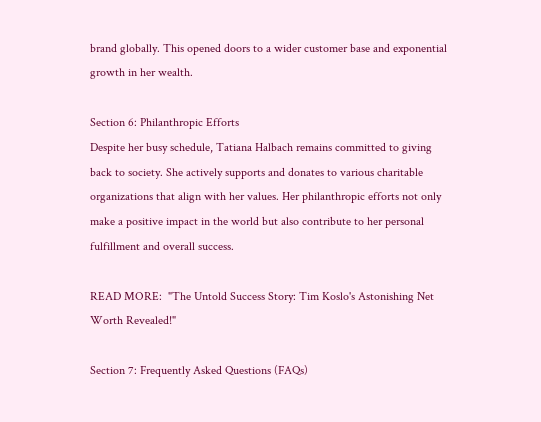brand globally. This opened doors to a wider customer base and exponential growth in her wealth.

Section 6: Philanthropic Efforts
Despite her busy schedule, Tatiana Halbach remains committed to giving back to society. She actively supports and donates to various charitable organizations that align with her values. Her philanthropic efforts not only make a positive impact in the world but also contribute to her personal fulfillment and overall success.

READ MORE:  "The Untold Success Story: Tim Koslo's Astonishing Net Worth Revealed!"

Section 7: Frequently Asked Questions (FAQs)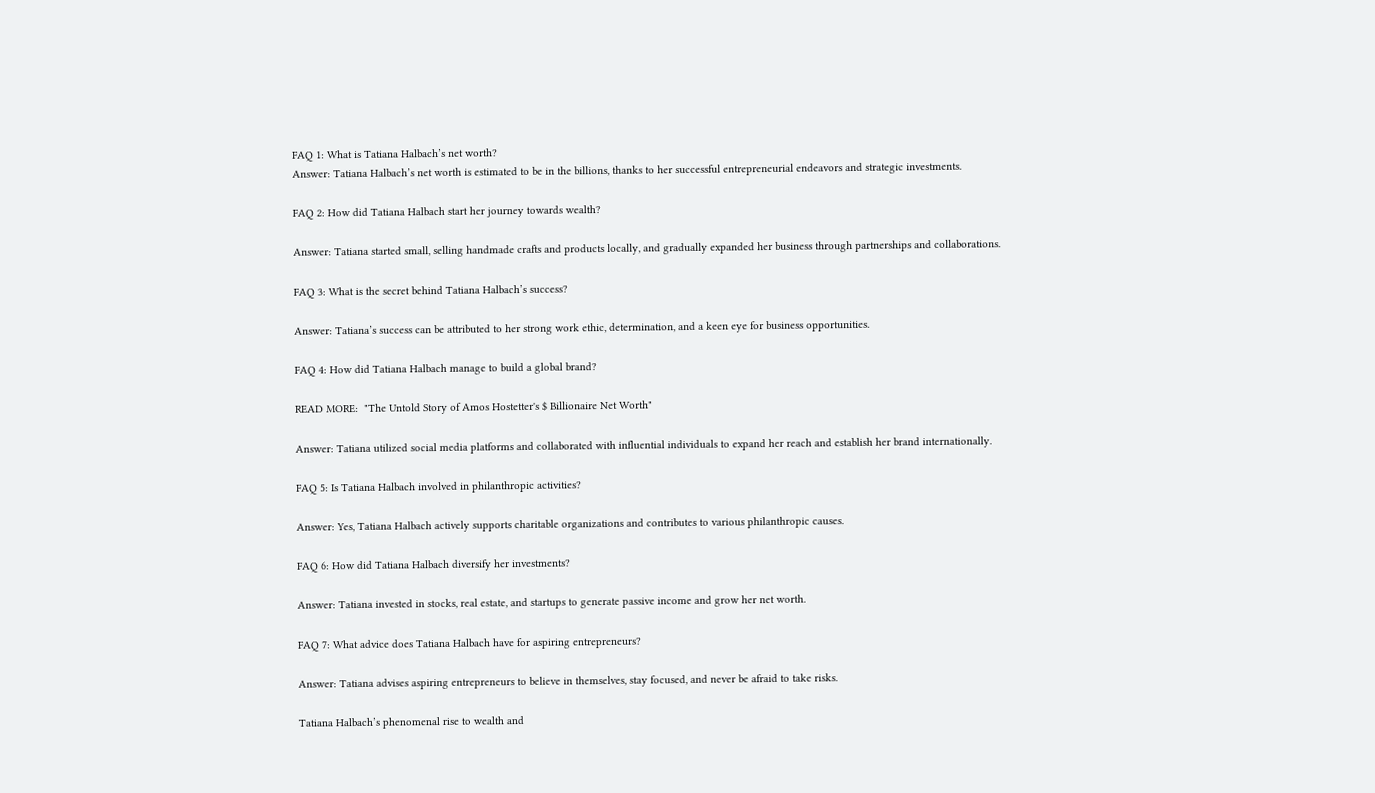FAQ 1: What is Tatiana Halbach’s net worth?
Answer: Tatiana Halbach’s net worth is estimated to be in the billions, thanks to her successful entrepreneurial endeavors and strategic investments.

FAQ 2: How did Tatiana Halbach start her journey towards wealth?

Answer: Tatiana started small, selling handmade crafts and products locally, and gradually expanded her business through partnerships and collaborations.

FAQ 3: What is the secret behind Tatiana Halbach’s success?

Answer: Tatiana’s success can be attributed to her strong work ethic, determination, and a keen eye for business opportunities.

FAQ 4: How did Tatiana Halbach manage to build a global brand?

READ MORE:  "The Untold Story of Amos Hostetter's $ Billionaire Net Worth"

Answer: Tatiana utilized social media platforms and collaborated with influential individuals to expand her reach and establish her brand internationally.

FAQ 5: Is Tatiana Halbach involved in philanthropic activities?

Answer: Yes, Tatiana Halbach actively supports charitable organizations and contributes to various philanthropic causes.

FAQ 6: How did Tatiana Halbach diversify her investments?

Answer: Tatiana invested in stocks, real estate, and startups to generate passive income and grow her net worth.

FAQ 7: What advice does Tatiana Halbach have for aspiring entrepreneurs?

Answer: Tatiana advises aspiring entrepreneurs to believe in themselves, stay focused, and never be afraid to take risks.

Tatiana Halbach’s phenomenal rise to wealth and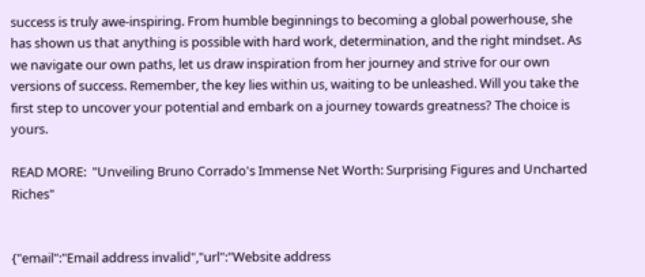success is truly awe-inspiring. From humble beginnings to becoming a global powerhouse, she has shown us that anything is possible with hard work, determination, and the right mindset. As we navigate our own paths, let us draw inspiration from her journey and strive for our own versions of success. Remember, the key lies within us, waiting to be unleashed. Will you take the first step to uncover your potential and embark on a journey towards greatness? The choice is yours.

READ MORE:  "Unveiling Bruno Corrado's Immense Net Worth: Surprising Figures and Uncharted Riches"


{"email":"Email address invalid","url":"Website address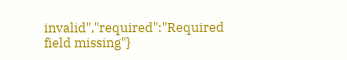invalid","required":"Required field missing"}